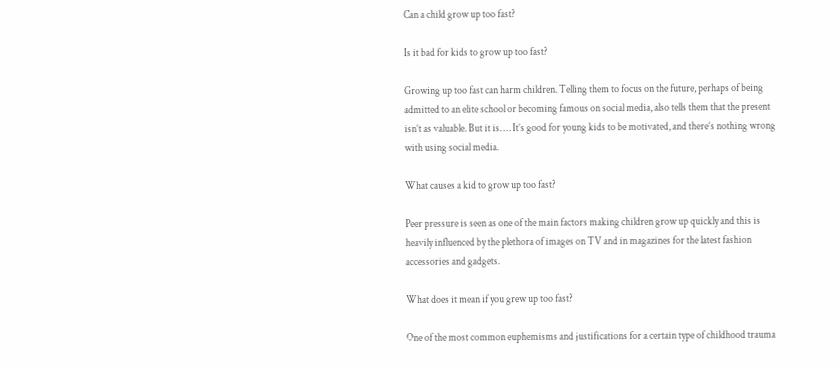Can a child grow up too fast?

Is it bad for kids to grow up too fast?

Growing up too fast can harm children. Telling them to focus on the future, perhaps of being admitted to an elite school or becoming famous on social media, also tells them that the present isn’t as valuable. But it is. … It’s good for young kids to be motivated, and there’s nothing wrong with using social media.

What causes a kid to grow up too fast?

Peer pressure is seen as one of the main factors making children grow up quickly and this is heavily influenced by the plethora of images on TV and in magazines for the latest fashion accessories and gadgets.

What does it mean if you grew up too fast?

One of the most common euphemisms and justifications for a certain type of childhood trauma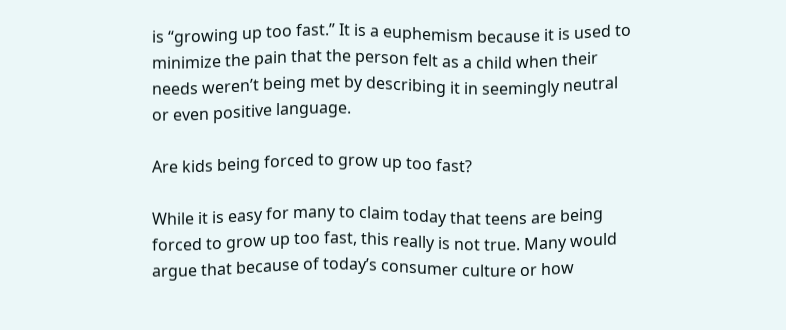is “growing up too fast.” It is a euphemism because it is used to minimize the pain that the person felt as a child when their needs weren’t being met by describing it in seemingly neutral or even positive language.

Are kids being forced to grow up too fast?

While it is easy for many to claim today that teens are being forced to grow up too fast, this really is not true. Many would argue that because of today’s consumer culture or how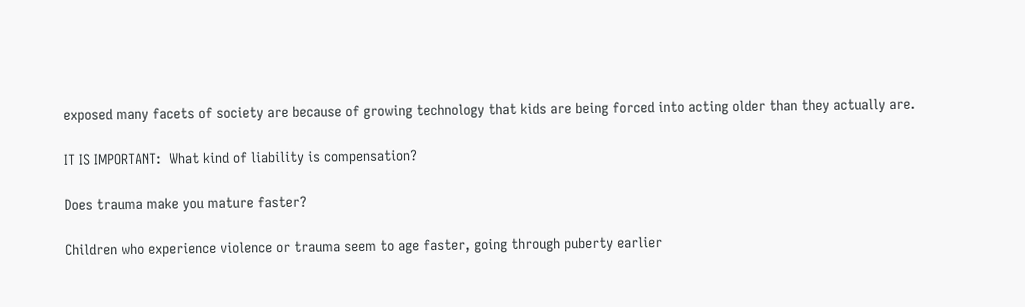exposed many facets of society are because of growing technology that kids are being forced into acting older than they actually are.

IT IS IMPORTANT:  What kind of liability is compensation?

Does trauma make you mature faster?

Children who experience violence or trauma seem to age faster, going through puberty earlier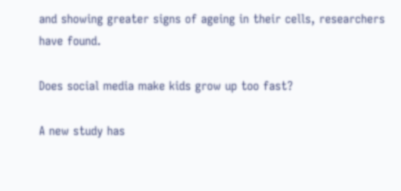and showing greater signs of ageing in their cells, researchers have found.

Does social media make kids grow up too fast?

A new study has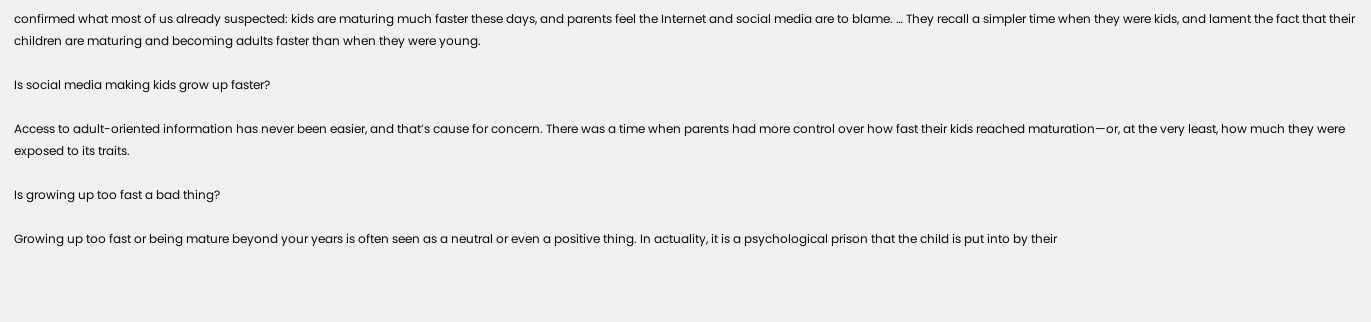confirmed what most of us already suspected: kids are maturing much faster these days, and parents feel the Internet and social media are to blame. … They recall a simpler time when they were kids, and lament the fact that their children are maturing and becoming adults faster than when they were young.

Is social media making kids grow up faster?

Access to adult-oriented information has never been easier, and that’s cause for concern. There was a time when parents had more control over how fast their kids reached maturation—or, at the very least, how much they were exposed to its traits.

Is growing up too fast a bad thing?

Growing up too fast or being mature beyond your years is often seen as a neutral or even a positive thing. In actuality, it is a psychological prison that the child is put into by their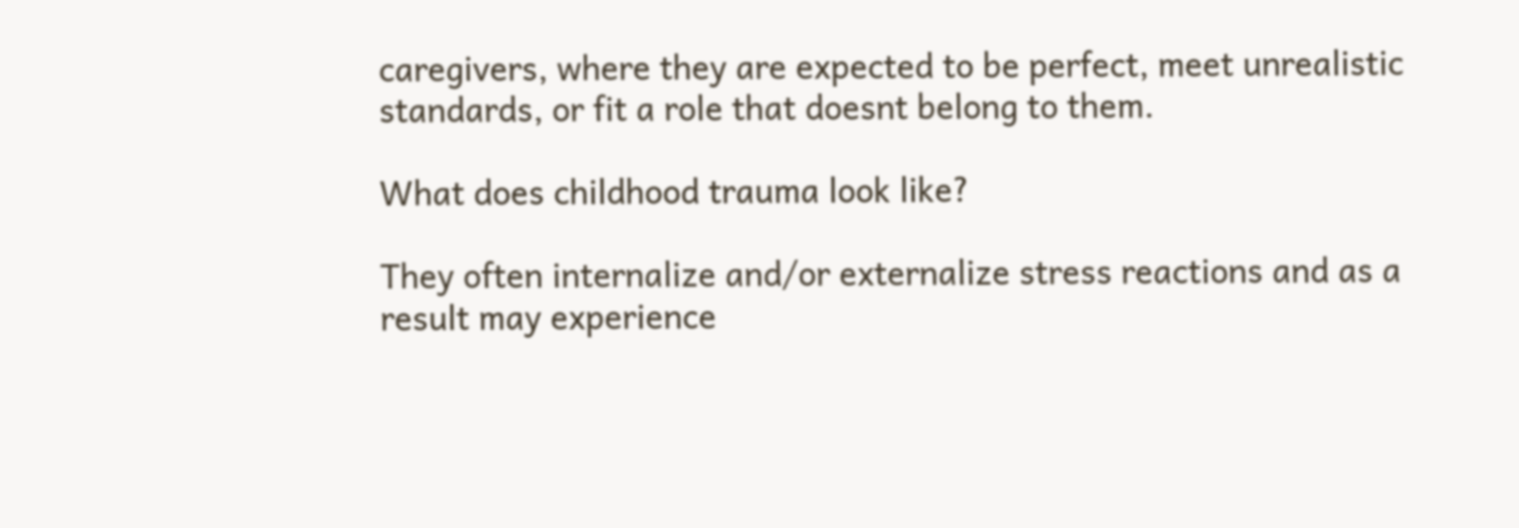caregivers, where they are expected to be perfect, meet unrealistic standards, or fit a role that doesnt belong to them.

What does childhood trauma look like?

They often internalize and/or externalize stress reactions and as a result may experience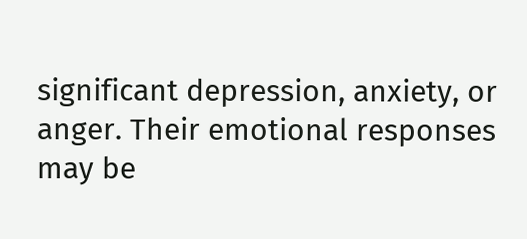significant depression, anxiety, or anger. Their emotional responses may be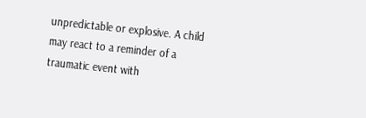unpredictable or explosive. A child may react to a reminder of a traumatic event with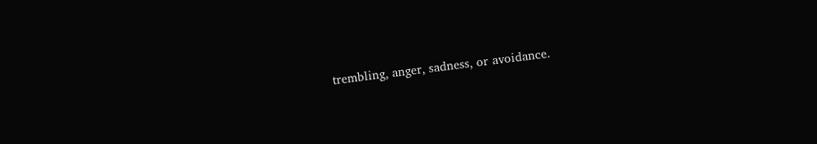trembling, anger, sadness, or avoidance.